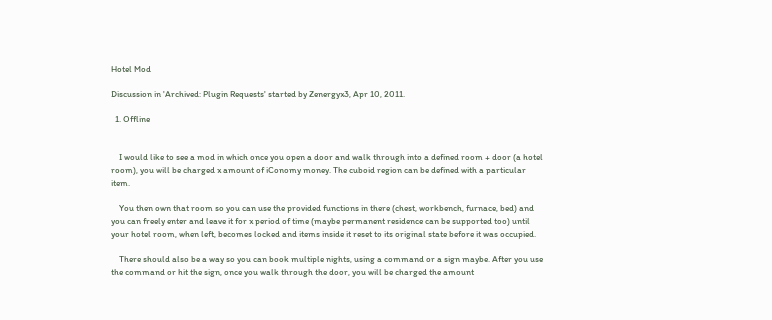Hotel Mod

Discussion in 'Archived: Plugin Requests' started by Zenergyx3, Apr 10, 2011.

  1. Offline


    I would like to see a mod in which once you open a door and walk through into a defined room + door (a hotel room), you will be charged x amount of iConomy money. The cuboid region can be defined with a particular item.

    You then own that room so you can use the provided functions in there (chest, workbench, furnace, bed) and you can freely enter and leave it for x period of time (maybe permanent residence can be supported too) until your hotel room, when left, becomes locked and items inside it reset to its original state before it was occupied.

    There should also be a way so you can book multiple nights, using a command or a sign maybe. After you use the command or hit the sign, once you walk through the door, you will be charged the amount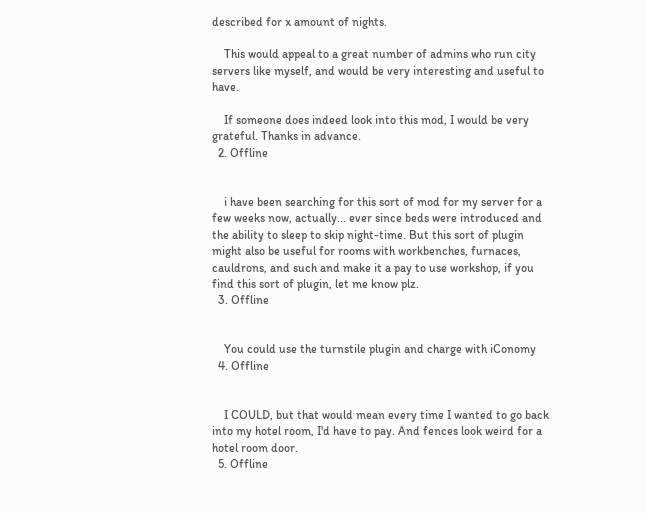described for x amount of nights.

    This would appeal to a great number of admins who run city servers like myself, and would be very interesting and useful to have.

    If someone does indeed look into this mod, I would be very grateful. Thanks in advance.
  2. Offline


    i have been searching for this sort of mod for my server for a few weeks now, actually... ever since beds were introduced and the ability to sleep to skip night-time. But this sort of plugin might also be useful for rooms with workbenches, furnaces, cauldrons, and such and make it a pay to use workshop, if you find this sort of plugin, let me know plz.
  3. Offline


    You could use the turnstile plugin and charge with iConomy
  4. Offline


    I COULD, but that would mean every time I wanted to go back into my hotel room, I'd have to pay. And fences look weird for a hotel room door.
  5. Offline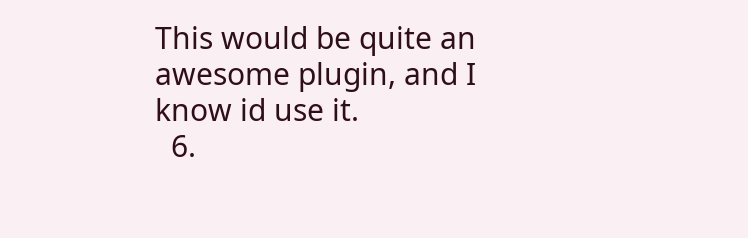This would be quite an awesome plugin, and I know id use it.
  6.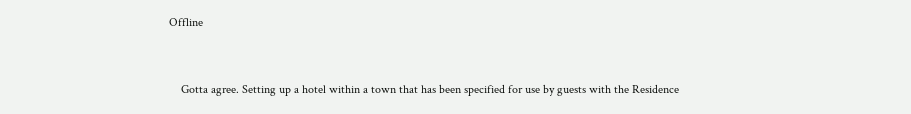Offline


    Gotta agree. Setting up a hotel within a town that has been specified for use by guests with the Residence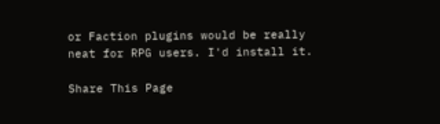or Faction plugins would be really neat for RPG users. I'd install it.

Share This Page